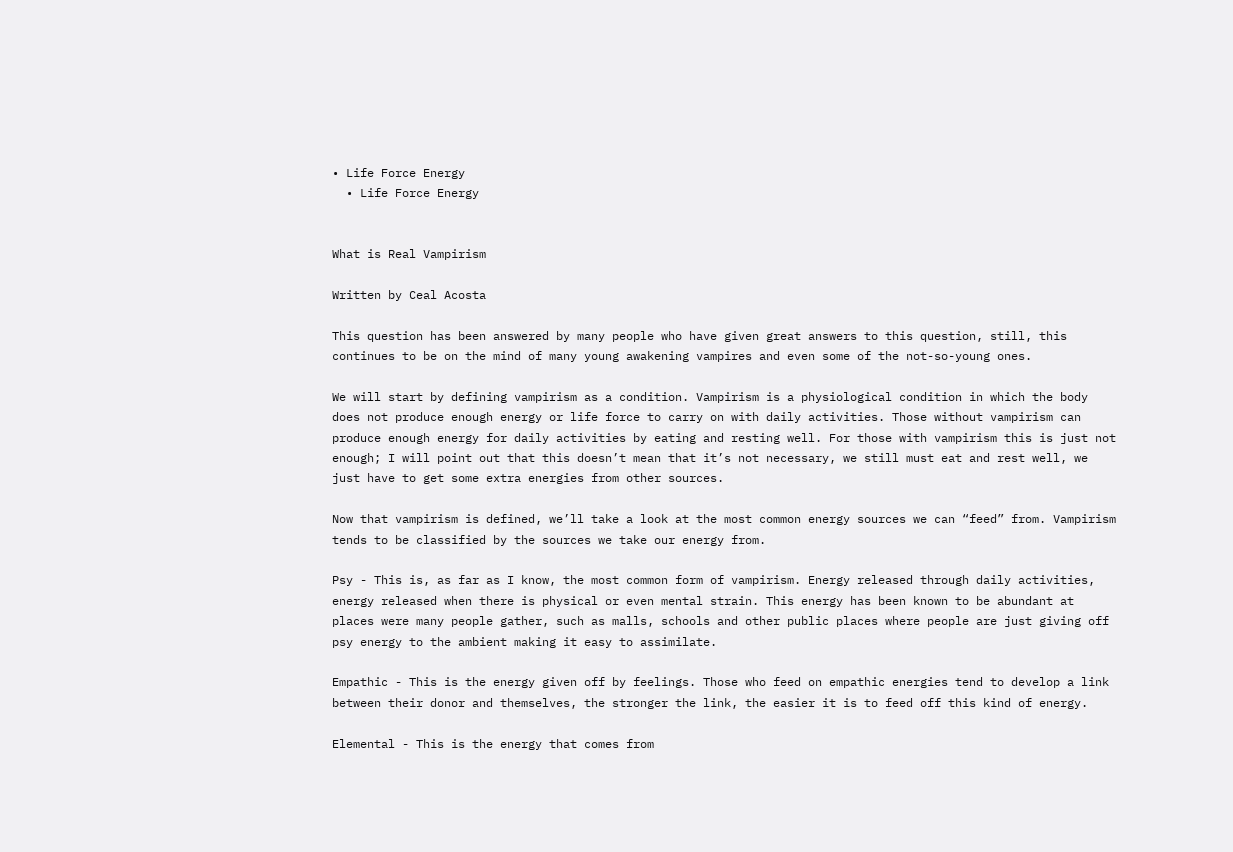• Life Force Energy
  • Life Force Energy


What is Real Vampirism

Written by Ceal Acosta

This question has been answered by many people who have given great answers to this question, still, this continues to be on the mind of many young awakening vampires and even some of the not-so-young ones.

We will start by defining vampirism as a condition. Vampirism is a physiological condition in which the body does not produce enough energy or life force to carry on with daily activities. Those without vampirism can produce enough energy for daily activities by eating and resting well. For those with vampirism this is just not enough; I will point out that this doesn’t mean that it’s not necessary, we still must eat and rest well, we just have to get some extra energies from other sources.

Now that vampirism is defined, we’ll take a look at the most common energy sources we can “feed” from. Vampirism tends to be classified by the sources we take our energy from.

Psy - This is, as far as I know, the most common form of vampirism. Energy released through daily activities, energy released when there is physical or even mental strain. This energy has been known to be abundant at places were many people gather, such as malls, schools and other public places where people are just giving off psy energy to the ambient making it easy to assimilate.

Empathic - This is the energy given off by feelings. Those who feed on empathic energies tend to develop a link between their donor and themselves, the stronger the link, the easier it is to feed off this kind of energy.

Elemental - This is the energy that comes from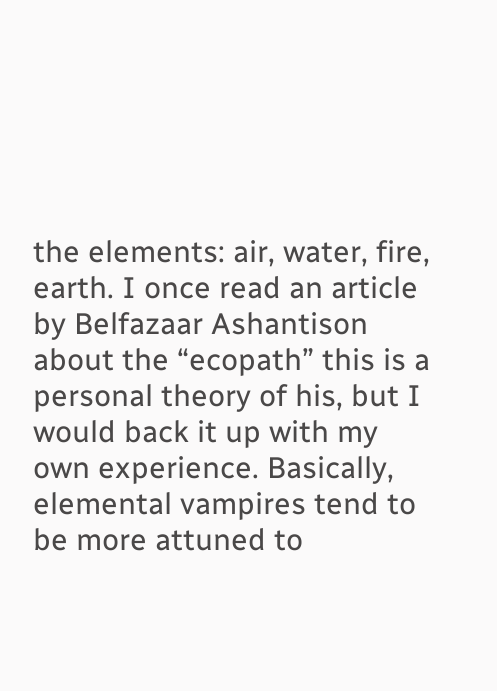the elements: air, water, fire, earth. I once read an article by Belfazaar Ashantison about the “ecopath” this is a personal theory of his, but I would back it up with my own experience. Basically, elemental vampires tend to be more attuned to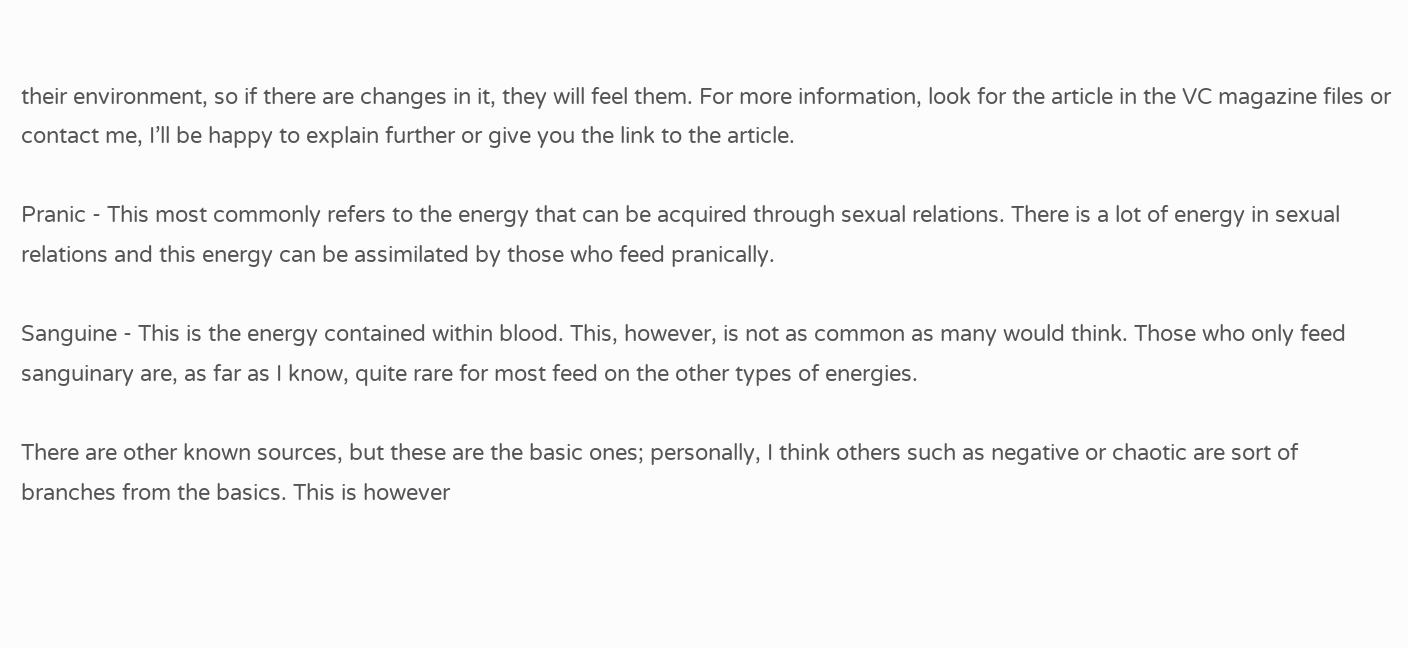their environment, so if there are changes in it, they will feel them. For more information, look for the article in the VC magazine files or contact me, I’ll be happy to explain further or give you the link to the article.

Pranic - This most commonly refers to the energy that can be acquired through sexual relations. There is a lot of energy in sexual relations and this energy can be assimilated by those who feed pranically.

Sanguine - This is the energy contained within blood. This, however, is not as common as many would think. Those who only feed sanguinary are, as far as I know, quite rare for most feed on the other types of energies.

There are other known sources, but these are the basic ones; personally, I think others such as negative or chaotic are sort of branches from the basics. This is however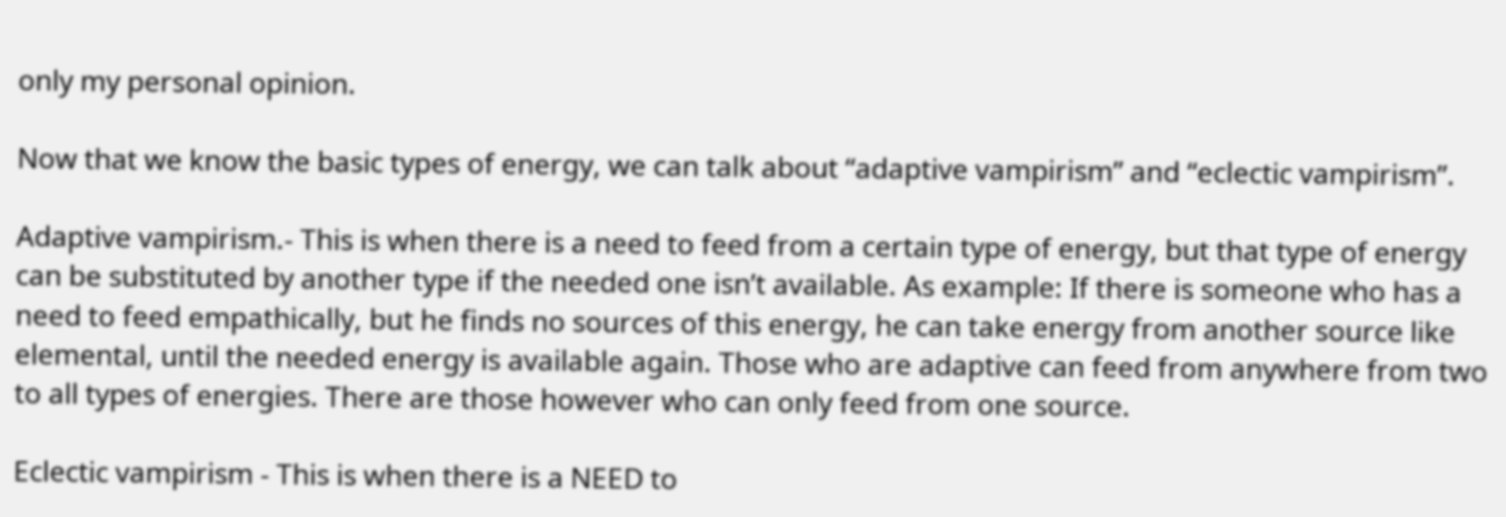only my personal opinion.

Now that we know the basic types of energy, we can talk about “adaptive vampirism” and “eclectic vampirism”.

Adaptive vampirism.- This is when there is a need to feed from a certain type of energy, but that type of energy can be substituted by another type if the needed one isn’t available. As example: If there is someone who has a need to feed empathically, but he finds no sources of this energy, he can take energy from another source like elemental, until the needed energy is available again. Those who are adaptive can feed from anywhere from two to all types of energies. There are those however who can only feed from one source.

Eclectic vampirism - This is when there is a NEED to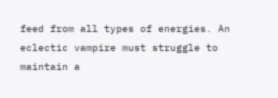feed from all types of energies. An eclectic vampire must struggle to maintain a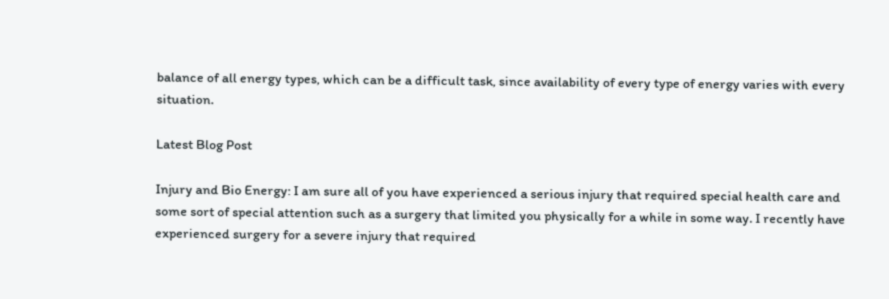balance of all energy types, which can be a difficult task, since availability of every type of energy varies with every situation.

Latest Blog Post

Injury and Bio Energy: I am sure all of you have experienced a serious injury that required special health care and some sort of special attention such as a surgery that limited you physically for a while in some way. I recently have experienced surgery for a severe injury that required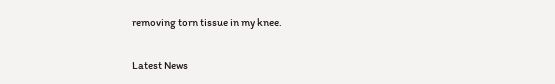removing torn tissue in my knee.

Latest News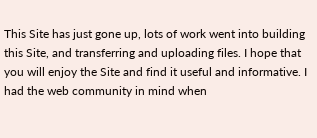This Site has just gone up, lots of work went into building this Site, and transferring and uploading files. I hope that you will enjoy the Site and find it useful and informative. I had the web community in mind when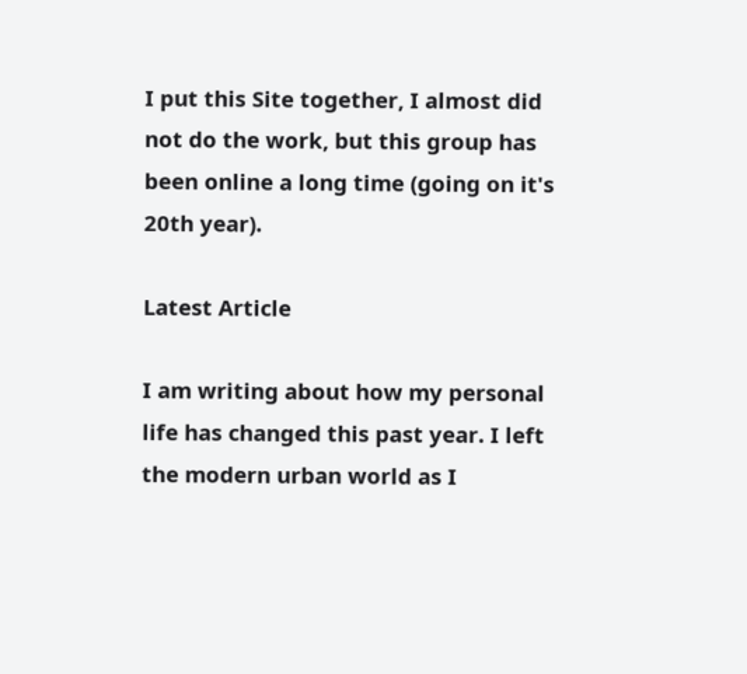I put this Site together, I almost did not do the work, but this group has been online a long time (going on it's 20th year).

Latest Article

I am writing about how my personal life has changed this past year. I left the modern urban world as I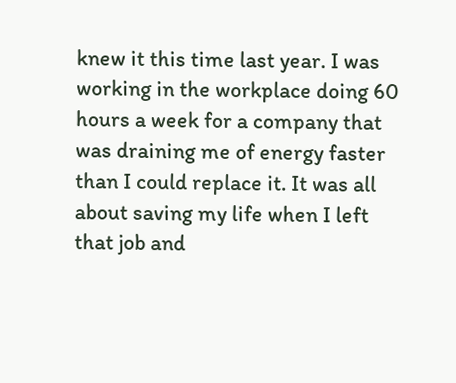knew it this time last year. I was working in the workplace doing 60 hours a week for a company that was draining me of energy faster than I could replace it. It was all about saving my life when I left that job and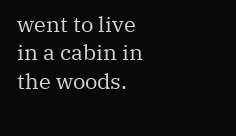went to live in a cabin in the woods.